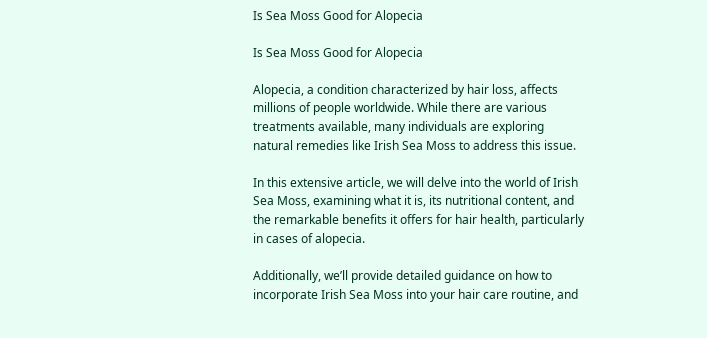Is Sea Moss Good for Alopecia

Is Sea Moss Good for Alopecia

Alopecia, a condition characterized by hair loss, affects millions of people worldwide. While there are various treatments available, many individuals are exploring natural remedies like Irish Sea Moss to address this issue.

In this extensive article, we will delve into the world of Irish Sea Moss, examining what it is, its nutritional content, and the remarkable benefits it offers for hair health, particularly in cases of alopecia.

Additionally, we’ll provide detailed guidance on how to incorporate Irish Sea Moss into your hair care routine, and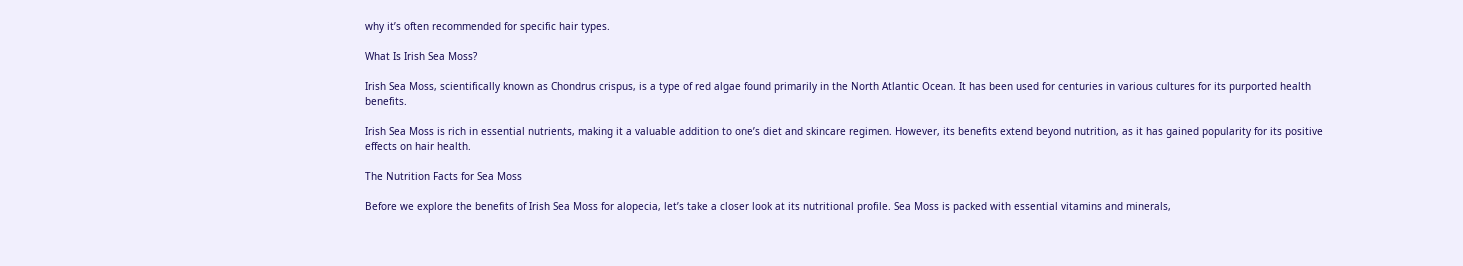why it’s often recommended for specific hair types.

What Is Irish Sea Moss?

Irish Sea Moss, scientifically known as Chondrus crispus, is a type of red algae found primarily in the North Atlantic Ocean. It has been used for centuries in various cultures for its purported health benefits.

Irish Sea Moss is rich in essential nutrients, making it a valuable addition to one’s diet and skincare regimen. However, its benefits extend beyond nutrition, as it has gained popularity for its positive effects on hair health.

The Nutrition Facts for Sea Moss

Before we explore the benefits of Irish Sea Moss for alopecia, let’s take a closer look at its nutritional profile. Sea Moss is packed with essential vitamins and minerals,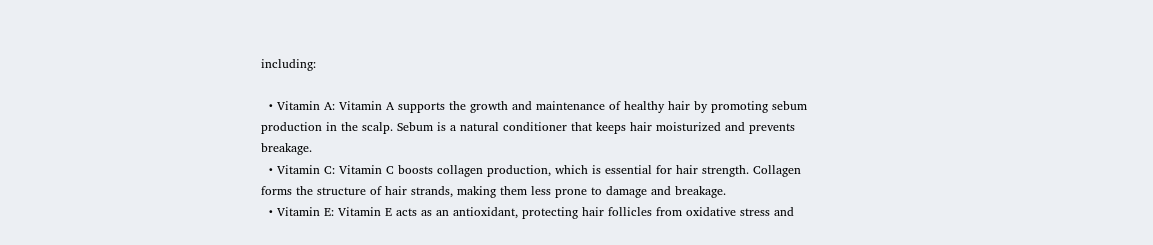including:

  • Vitamin A: Vitamin A supports the growth and maintenance of healthy hair by promoting sebum production in the scalp. Sebum is a natural conditioner that keeps hair moisturized and prevents breakage.
  • Vitamin C: Vitamin C boosts collagen production, which is essential for hair strength. Collagen forms the structure of hair strands, making them less prone to damage and breakage.
  • Vitamin E: Vitamin E acts as an antioxidant, protecting hair follicles from oxidative stress and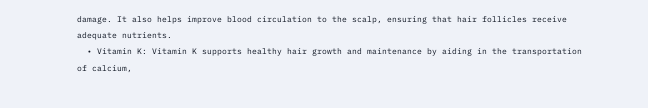damage. It also helps improve blood circulation to the scalp, ensuring that hair follicles receive adequate nutrients.
  • Vitamin K: Vitamin K supports healthy hair growth and maintenance by aiding in the transportation of calcium,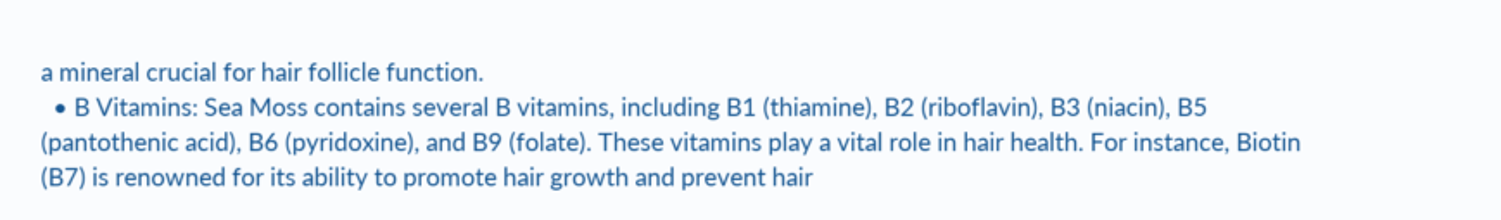a mineral crucial for hair follicle function.
  • B Vitamins: Sea Moss contains several B vitamins, including B1 (thiamine), B2 (riboflavin), B3 (niacin), B5 (pantothenic acid), B6 (pyridoxine), and B9 (folate). These vitamins play a vital role in hair health. For instance, Biotin (B7) is renowned for its ability to promote hair growth and prevent hair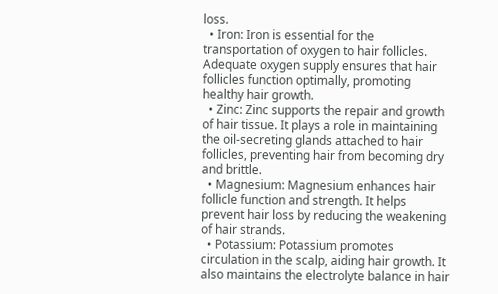loss.
  • Iron: Iron is essential for the transportation of oxygen to hair follicles. Adequate oxygen supply ensures that hair follicles function optimally, promoting healthy hair growth.
  • Zinc: Zinc supports the repair and growth of hair tissue. It plays a role in maintaining the oil-secreting glands attached to hair follicles, preventing hair from becoming dry and brittle.
  • Magnesium: Magnesium enhances hair follicle function and strength. It helps prevent hair loss by reducing the weakening of hair strands.
  • Potassium: Potassium promotes circulation in the scalp, aiding hair growth. It also maintains the electrolyte balance in hair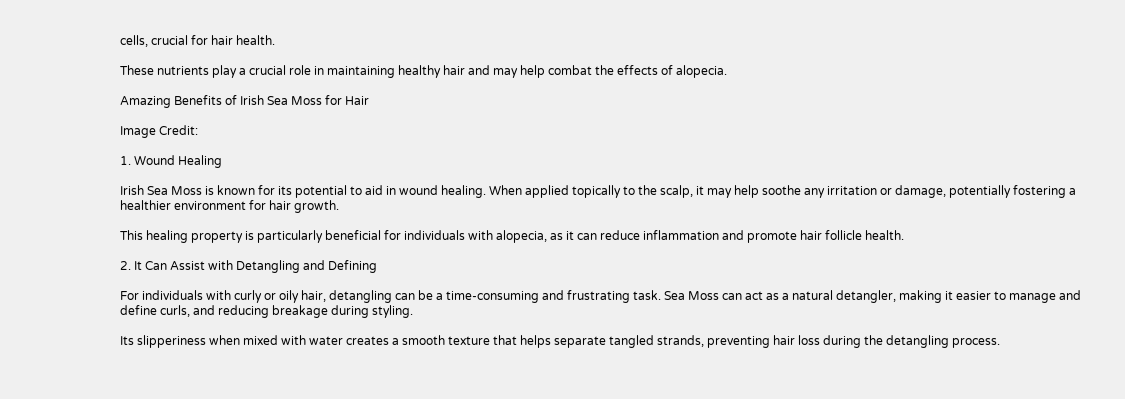cells, crucial for hair health.

These nutrients play a crucial role in maintaining healthy hair and may help combat the effects of alopecia.

Amazing Benefits of Irish Sea Moss for Hair

Image Credit:

1. Wound Healing

Irish Sea Moss is known for its potential to aid in wound healing. When applied topically to the scalp, it may help soothe any irritation or damage, potentially fostering a healthier environment for hair growth.

This healing property is particularly beneficial for individuals with alopecia, as it can reduce inflammation and promote hair follicle health.

2. It Can Assist with Detangling and Defining

For individuals with curly or oily hair, detangling can be a time-consuming and frustrating task. Sea Moss can act as a natural detangler, making it easier to manage and define curls, and reducing breakage during styling.

Its slipperiness when mixed with water creates a smooth texture that helps separate tangled strands, preventing hair loss during the detangling process.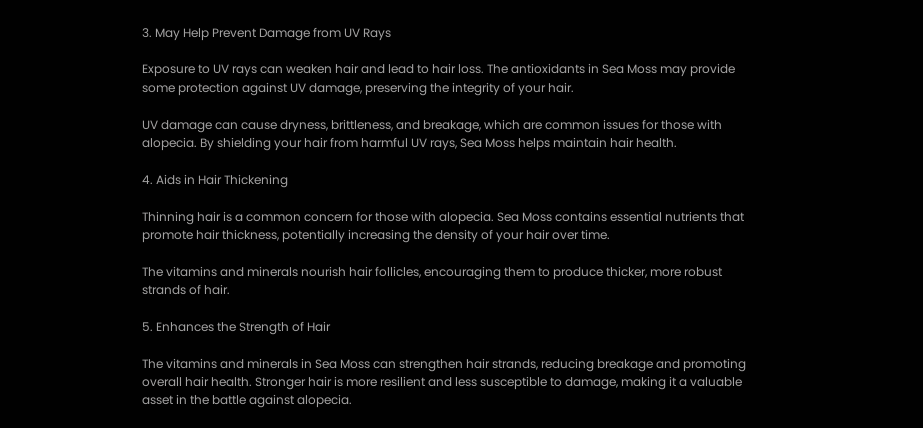3. May Help Prevent Damage from UV Rays

Exposure to UV rays can weaken hair and lead to hair loss. The antioxidants in Sea Moss may provide some protection against UV damage, preserving the integrity of your hair.

UV damage can cause dryness, brittleness, and breakage, which are common issues for those with alopecia. By shielding your hair from harmful UV rays, Sea Moss helps maintain hair health.

4. Aids in Hair Thickening

Thinning hair is a common concern for those with alopecia. Sea Moss contains essential nutrients that promote hair thickness, potentially increasing the density of your hair over time.

The vitamins and minerals nourish hair follicles, encouraging them to produce thicker, more robust strands of hair.

5. Enhances the Strength of Hair

The vitamins and minerals in Sea Moss can strengthen hair strands, reducing breakage and promoting overall hair health. Stronger hair is more resilient and less susceptible to damage, making it a valuable asset in the battle against alopecia.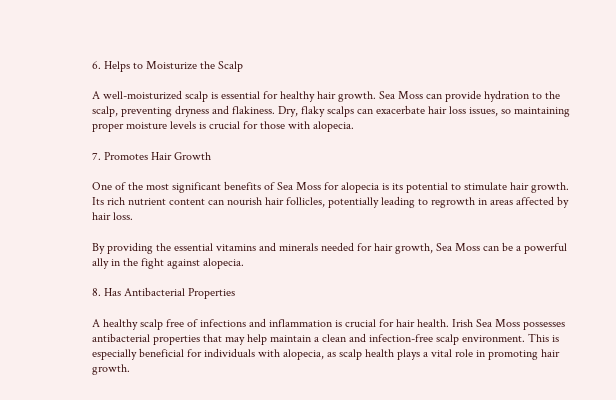6. Helps to Moisturize the Scalp

A well-moisturized scalp is essential for healthy hair growth. Sea Moss can provide hydration to the scalp, preventing dryness and flakiness. Dry, flaky scalps can exacerbate hair loss issues, so maintaining proper moisture levels is crucial for those with alopecia.

7. Promotes Hair Growth

One of the most significant benefits of Sea Moss for alopecia is its potential to stimulate hair growth. Its rich nutrient content can nourish hair follicles, potentially leading to regrowth in areas affected by hair loss.

By providing the essential vitamins and minerals needed for hair growth, Sea Moss can be a powerful ally in the fight against alopecia.

8. Has Antibacterial Properties

A healthy scalp free of infections and inflammation is crucial for hair health. Irish Sea Moss possesses antibacterial properties that may help maintain a clean and infection-free scalp environment. This is especially beneficial for individuals with alopecia, as scalp health plays a vital role in promoting hair growth.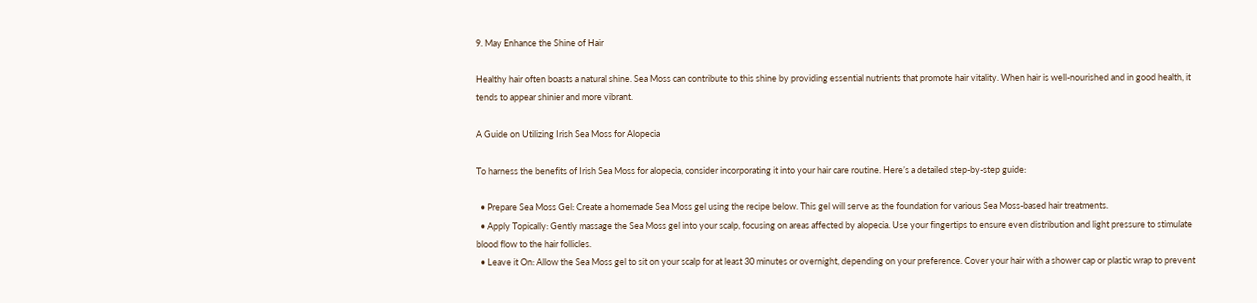9. May Enhance the Shine of Hair

Healthy hair often boasts a natural shine. Sea Moss can contribute to this shine by providing essential nutrients that promote hair vitality. When hair is well-nourished and in good health, it tends to appear shinier and more vibrant.

A Guide on Utilizing Irish Sea Moss for Alopecia

To harness the benefits of Irish Sea Moss for alopecia, consider incorporating it into your hair care routine. Here’s a detailed step-by-step guide:

  • Prepare Sea Moss Gel: Create a homemade Sea Moss gel using the recipe below. This gel will serve as the foundation for various Sea Moss-based hair treatments.
  • Apply Topically: Gently massage the Sea Moss gel into your scalp, focusing on areas affected by alopecia. Use your fingertips to ensure even distribution and light pressure to stimulate blood flow to the hair follicles.
  • Leave it On: Allow the Sea Moss gel to sit on your scalp for at least 30 minutes or overnight, depending on your preference. Cover your hair with a shower cap or plastic wrap to prevent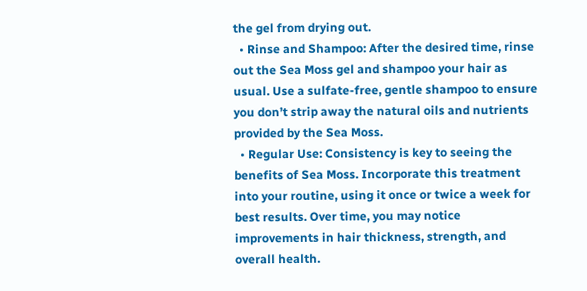the gel from drying out.
  • Rinse and Shampoo: After the desired time, rinse out the Sea Moss gel and shampoo your hair as usual. Use a sulfate-free, gentle shampoo to ensure you don’t strip away the natural oils and nutrients provided by the Sea Moss.
  • Regular Use: Consistency is key to seeing the benefits of Sea Moss. Incorporate this treatment into your routine, using it once or twice a week for best results. Over time, you may notice improvements in hair thickness, strength, and overall health.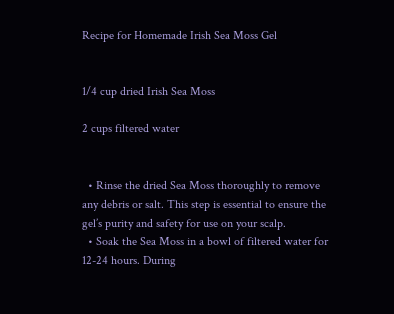Recipe for Homemade Irish Sea Moss Gel


1/4 cup dried Irish Sea Moss

2 cups filtered water


  • Rinse the dried Sea Moss thoroughly to remove any debris or salt. This step is essential to ensure the gel’s purity and safety for use on your scalp.
  • Soak the Sea Moss in a bowl of filtered water for 12-24 hours. During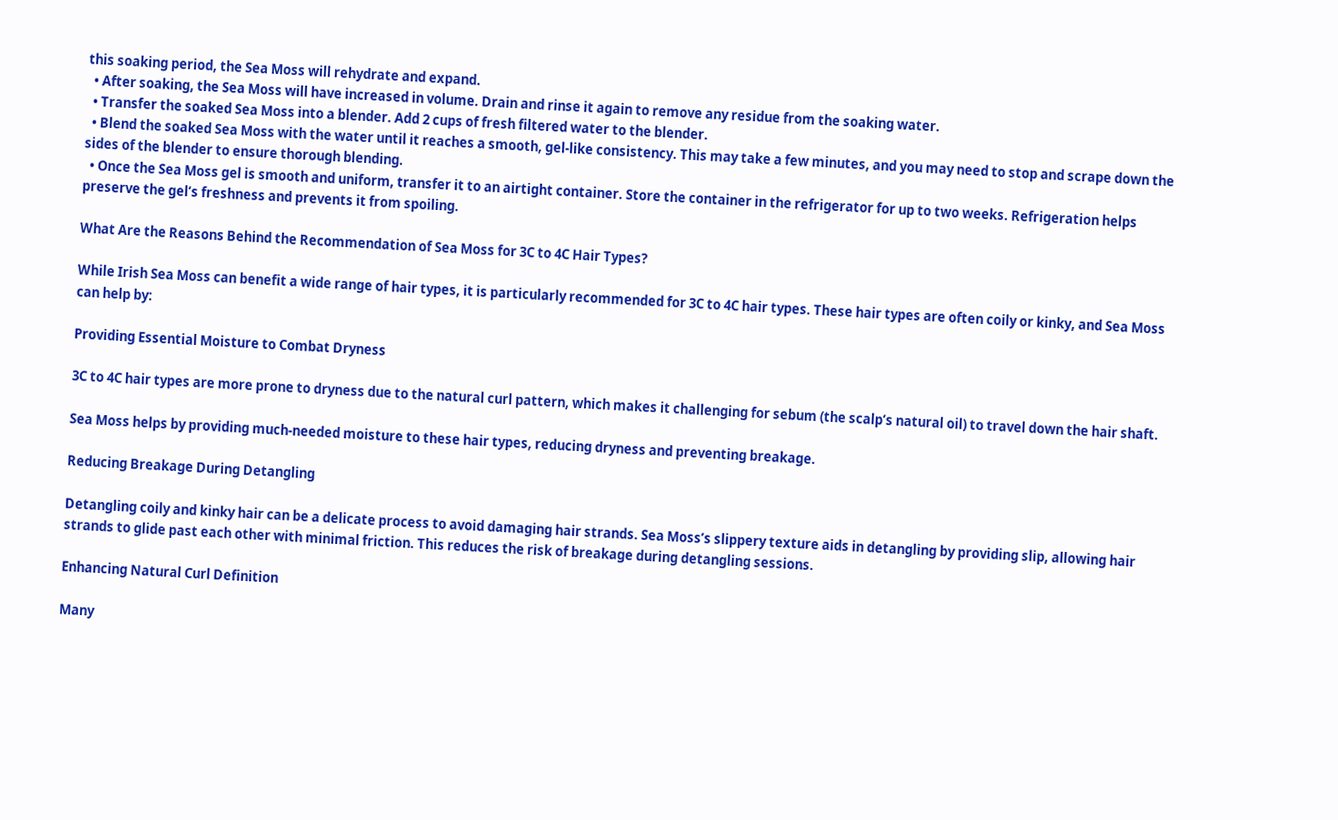this soaking period, the Sea Moss will rehydrate and expand.
  • After soaking, the Sea Moss will have increased in volume. Drain and rinse it again to remove any residue from the soaking water.
  • Transfer the soaked Sea Moss into a blender. Add 2 cups of fresh filtered water to the blender.
  • Blend the soaked Sea Moss with the water until it reaches a smooth, gel-like consistency. This may take a few minutes, and you may need to stop and scrape down the sides of the blender to ensure thorough blending.
  • Once the Sea Moss gel is smooth and uniform, transfer it to an airtight container. Store the container in the refrigerator for up to two weeks. Refrigeration helps preserve the gel’s freshness and prevents it from spoiling.

What Are the Reasons Behind the Recommendation of Sea Moss for 3C to 4C Hair Types?

While Irish Sea Moss can benefit a wide range of hair types, it is particularly recommended for 3C to 4C hair types. These hair types are often coily or kinky, and Sea Moss can help by:

Providing Essential Moisture to Combat Dryness

3C to 4C hair types are more prone to dryness due to the natural curl pattern, which makes it challenging for sebum (the scalp’s natural oil) to travel down the hair shaft.

Sea Moss helps by providing much-needed moisture to these hair types, reducing dryness and preventing breakage.

Reducing Breakage During Detangling

Detangling coily and kinky hair can be a delicate process to avoid damaging hair strands. Sea Moss’s slippery texture aids in detangling by providing slip, allowing hair strands to glide past each other with minimal friction. This reduces the risk of breakage during detangling sessions.

Enhancing Natural Curl Definition

Many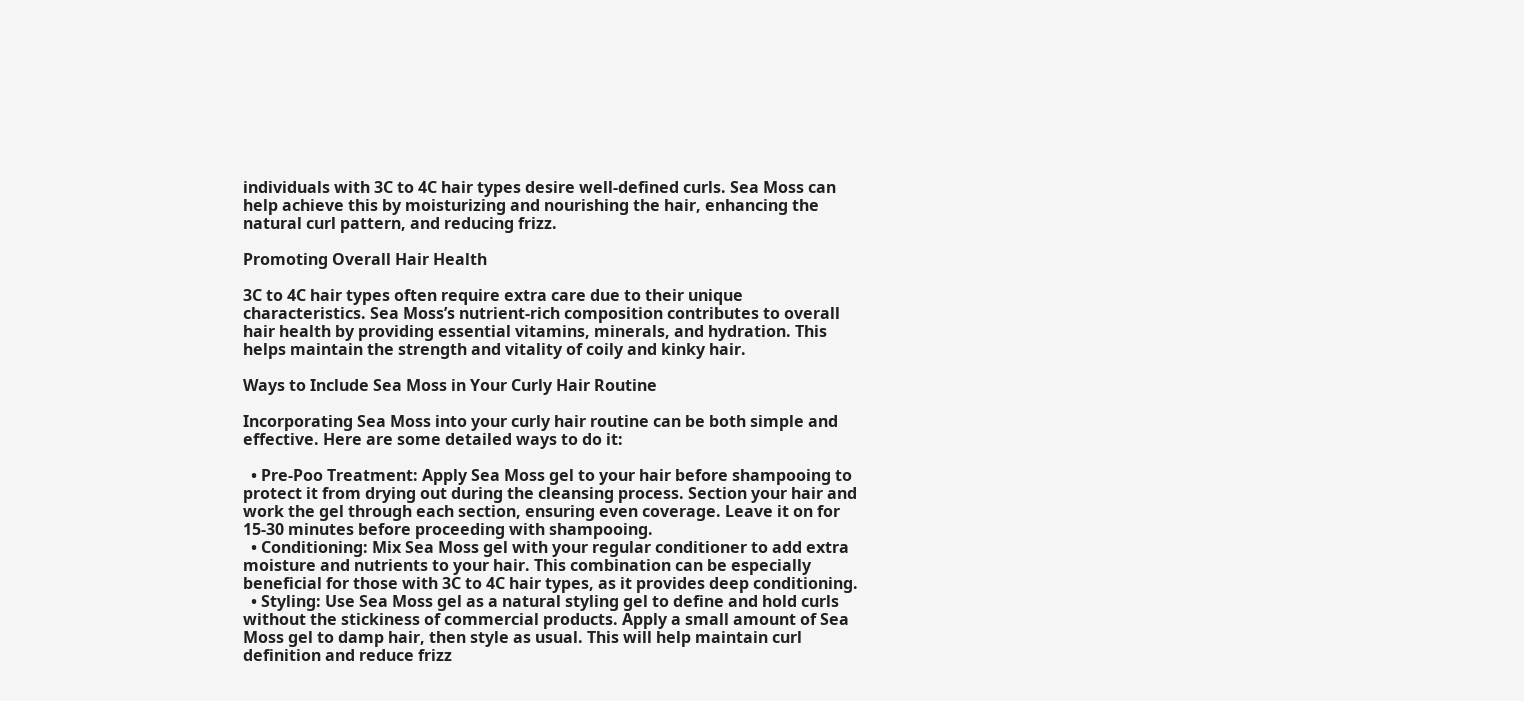individuals with 3C to 4C hair types desire well-defined curls. Sea Moss can help achieve this by moisturizing and nourishing the hair, enhancing the natural curl pattern, and reducing frizz.

Promoting Overall Hair Health

3C to 4C hair types often require extra care due to their unique characteristics. Sea Moss’s nutrient-rich composition contributes to overall hair health by providing essential vitamins, minerals, and hydration. This helps maintain the strength and vitality of coily and kinky hair.

Ways to Include Sea Moss in Your Curly Hair Routine

Incorporating Sea Moss into your curly hair routine can be both simple and effective. Here are some detailed ways to do it:

  • Pre-Poo Treatment: Apply Sea Moss gel to your hair before shampooing to protect it from drying out during the cleansing process. Section your hair and work the gel through each section, ensuring even coverage. Leave it on for 15-30 minutes before proceeding with shampooing.
  • Conditioning: Mix Sea Moss gel with your regular conditioner to add extra moisture and nutrients to your hair. This combination can be especially beneficial for those with 3C to 4C hair types, as it provides deep conditioning.
  • Styling: Use Sea Moss gel as a natural styling gel to define and hold curls without the stickiness of commercial products. Apply a small amount of Sea Moss gel to damp hair, then style as usual. This will help maintain curl definition and reduce frizz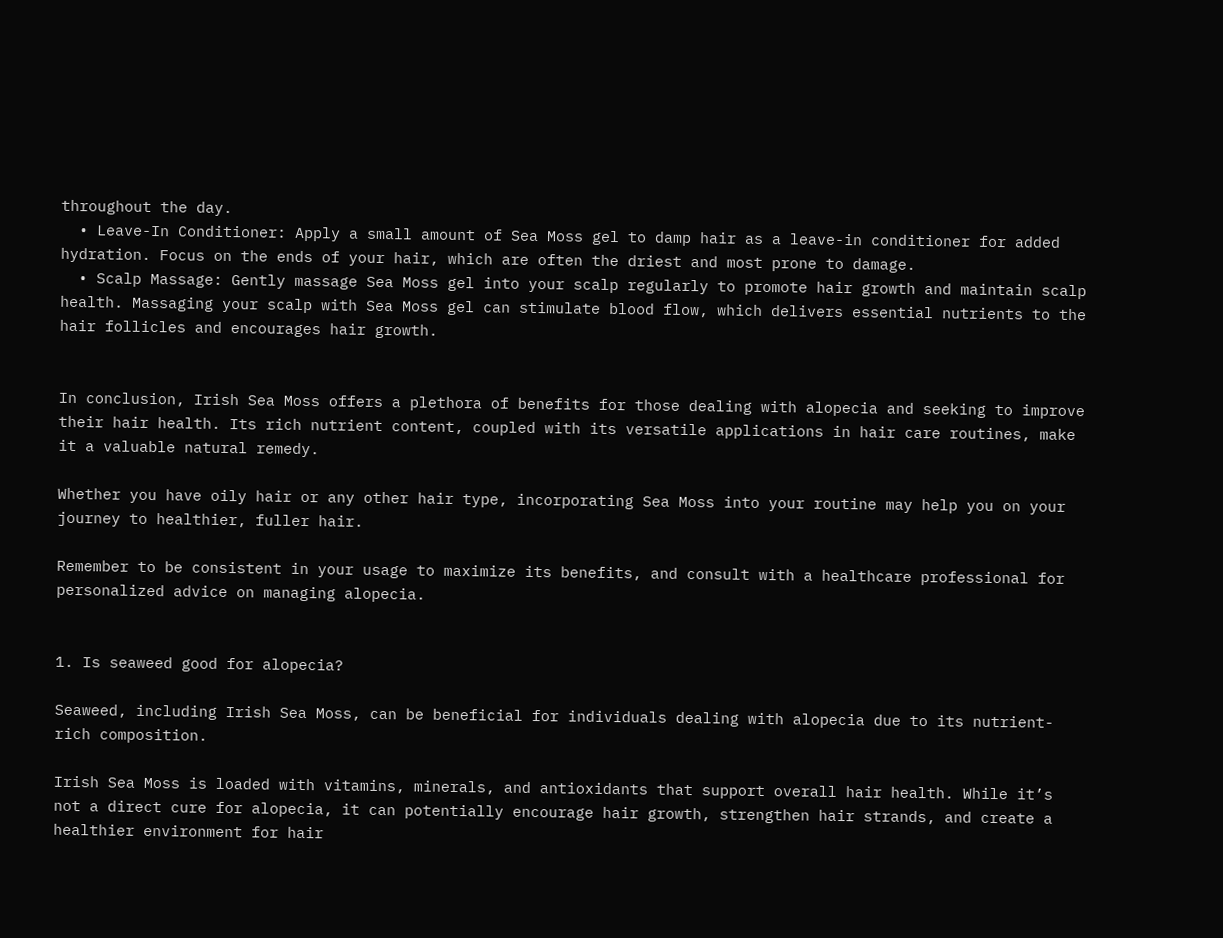throughout the day.
  • Leave-In Conditioner: Apply a small amount of Sea Moss gel to damp hair as a leave-in conditioner for added hydration. Focus on the ends of your hair, which are often the driest and most prone to damage.
  • Scalp Massage: Gently massage Sea Moss gel into your scalp regularly to promote hair growth and maintain scalp health. Massaging your scalp with Sea Moss gel can stimulate blood flow, which delivers essential nutrients to the hair follicles and encourages hair growth.


In conclusion, Irish Sea Moss offers a plethora of benefits for those dealing with alopecia and seeking to improve their hair health. Its rich nutrient content, coupled with its versatile applications in hair care routines, make it a valuable natural remedy.

Whether you have oily hair or any other hair type, incorporating Sea Moss into your routine may help you on your journey to healthier, fuller hair.

Remember to be consistent in your usage to maximize its benefits, and consult with a healthcare professional for personalized advice on managing alopecia.


1. Is seaweed good for alopecia?

Seaweed, including Irish Sea Moss, can be beneficial for individuals dealing with alopecia due to its nutrient-rich composition.

Irish Sea Moss is loaded with vitamins, minerals, and antioxidants that support overall hair health. While it’s not a direct cure for alopecia, it can potentially encourage hair growth, strengthen hair strands, and create a healthier environment for hair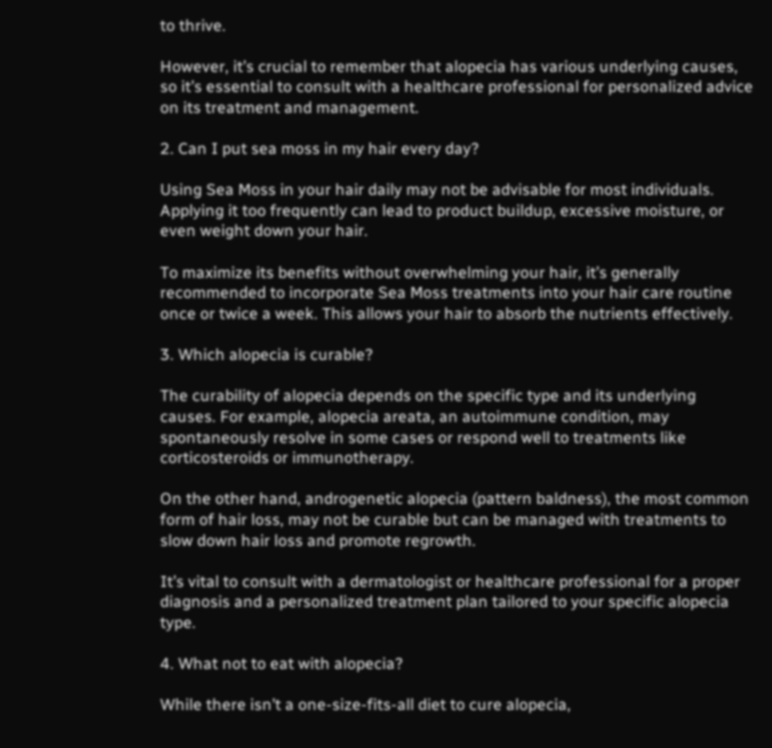to thrive.

However, it’s crucial to remember that alopecia has various underlying causes, so it’s essential to consult with a healthcare professional for personalized advice on its treatment and management.

2. Can I put sea moss in my hair every day?

Using Sea Moss in your hair daily may not be advisable for most individuals. Applying it too frequently can lead to product buildup, excessive moisture, or even weight down your hair.

To maximize its benefits without overwhelming your hair, it’s generally recommended to incorporate Sea Moss treatments into your hair care routine once or twice a week. This allows your hair to absorb the nutrients effectively.

3. Which alopecia is curable?

The curability of alopecia depends on the specific type and its underlying causes. For example, alopecia areata, an autoimmune condition, may spontaneously resolve in some cases or respond well to treatments like corticosteroids or immunotherapy.

On the other hand, androgenetic alopecia (pattern baldness), the most common form of hair loss, may not be curable but can be managed with treatments to slow down hair loss and promote regrowth.

It’s vital to consult with a dermatologist or healthcare professional for a proper diagnosis and a personalized treatment plan tailored to your specific alopecia type.

4. What not to eat with alopecia?

While there isn’t a one-size-fits-all diet to cure alopecia,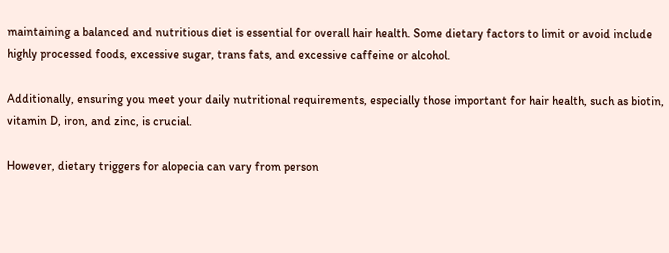maintaining a balanced and nutritious diet is essential for overall hair health. Some dietary factors to limit or avoid include highly processed foods, excessive sugar, trans fats, and excessive caffeine or alcohol.

Additionally, ensuring you meet your daily nutritional requirements, especially those important for hair health, such as biotin, vitamin D, iron, and zinc, is crucial.

However, dietary triggers for alopecia can vary from person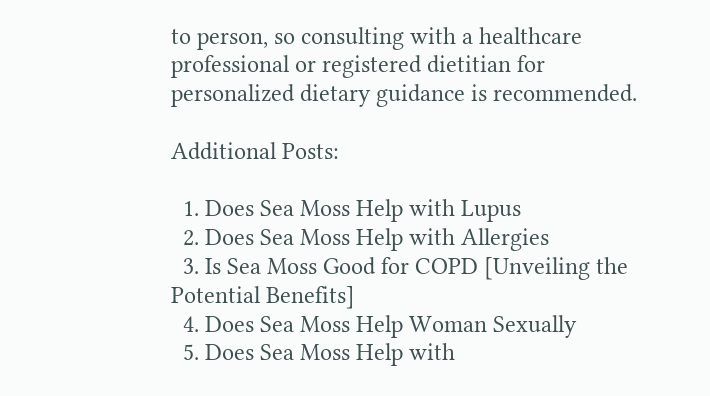to person, so consulting with a healthcare professional or registered dietitian for personalized dietary guidance is recommended.

Additional Posts:

  1. Does Sea Moss Help with Lupus
  2. Does Sea Moss Help with Allergies
  3. Is Sea Moss Good for COPD [Unveiling the Potential Benefits]
  4. Does Sea Moss Help Woman Sexually
  5. Does Sea Moss Help with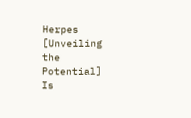Herpes [Unveiling the Potential]
Is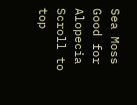Sea Moss Good for Alopecia
Scroll to top